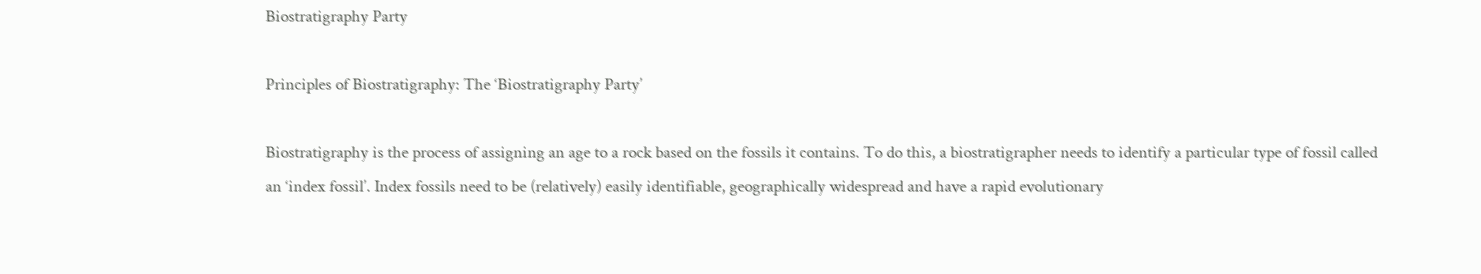Biostratigraphy Party

Principles of Biostratigraphy: The ‘Biostratigraphy Party’

Biostratigraphy is the process of assigning an age to a rock based on the fossils it contains. To do this, a biostratigrapher needs to identify a particular type of fossil called an ‘index fossil’. Index fossils need to be (relatively) easily identifiable, geographically widespread and have a rapid evolutionary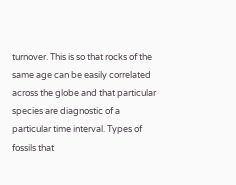turnover. This is so that rocks of the same age can be easily correlated across the globe and that particular species are diagnostic of a particular time interval. Types of fossils that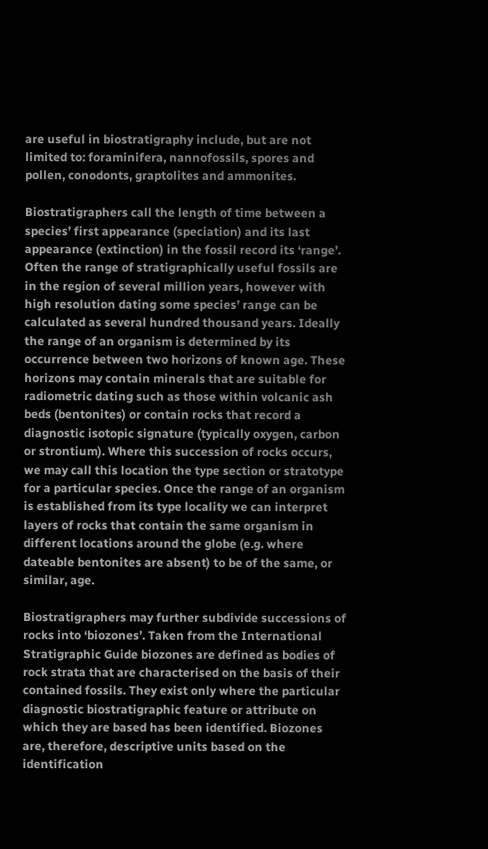are useful in biostratigraphy include, but are not limited to: foraminifera, nannofossils, spores and pollen, conodonts, graptolites and ammonites.

Biostratigraphers call the length of time between a species’ first appearance (speciation) and its last appearance (extinction) in the fossil record its ‘range’. Often the range of stratigraphically useful fossils are in the region of several million years, however with high resolution dating some species’ range can be calculated as several hundred thousand years. Ideally the range of an organism is determined by its occurrence between two horizons of known age. These horizons may contain minerals that are suitable for radiometric dating such as those within volcanic ash beds (bentonites) or contain rocks that record a diagnostic isotopic signature (typically oxygen, carbon or strontium). Where this succession of rocks occurs, we may call this location the type section or stratotype for a particular species. Once the range of an organism is established from its type locality we can interpret layers of rocks that contain the same organism in different locations around the globe (e.g. where dateable bentonites are absent) to be of the same, or similar, age.

Biostratigraphers may further subdivide successions of rocks into ‘biozones’. Taken from the International Stratigraphic Guide biozones are defined as bodies of rock strata that are characterised on the basis of their contained fossils. They exist only where the particular diagnostic biostratigraphic feature or attribute on which they are based has been identified. Biozones are, therefore, descriptive units based on the identification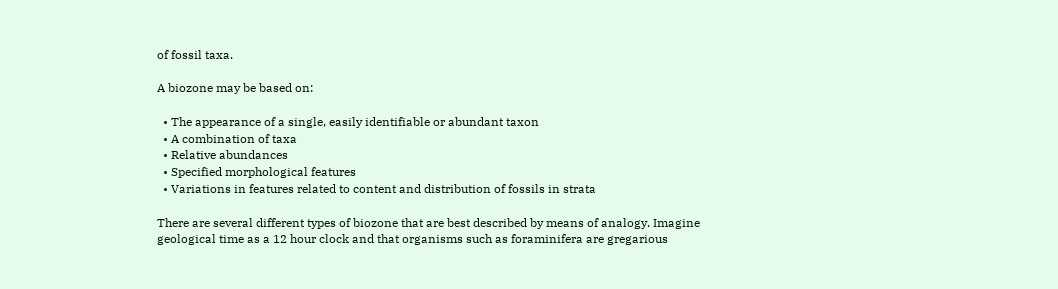of fossil taxa.

A biozone may be based on:

  • The appearance of a single, easily identifiable or abundant taxon
  • A combination of taxa
  • Relative abundances
  • Specified morphological features
  • Variations in features related to content and distribution of fossils in strata

There are several different types of biozone that are best described by means of analogy. Imagine geological time as a 12 hour clock and that organisms such as foraminifera are gregarious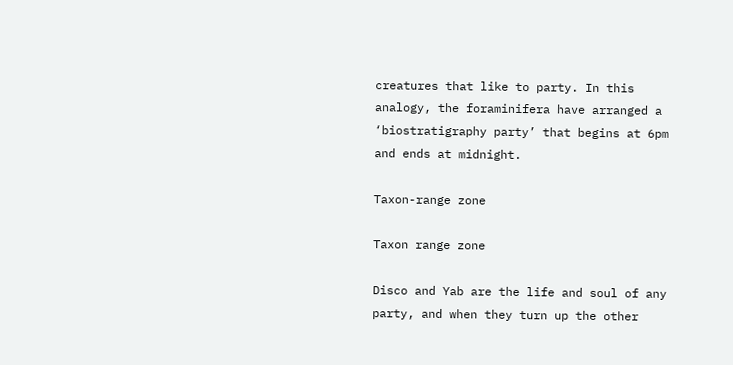creatures that like to party. In this analogy, the foraminifera have arranged a ‘biostratigraphy party’ that begins at 6pm and ends at midnight.

Taxon-range zone

Taxon range zone

Disco and Yab are the life and soul of any party, and when they turn up the other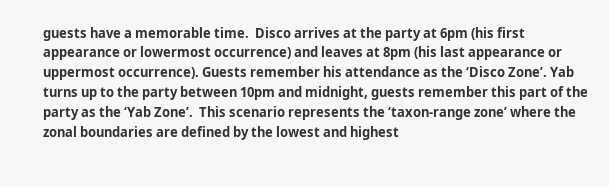guests have a memorable time.  Disco arrives at the party at 6pm (his first appearance or lowermost occurrence) and leaves at 8pm (his last appearance or uppermost occurrence). Guests remember his attendance as the ‘Disco Zone’. Yab turns up to the party between 10pm and midnight, guests remember this part of the party as the ‘Yab Zone’.  This scenario represents the ‘taxon-range zone’ where the zonal boundaries are defined by the lowest and highest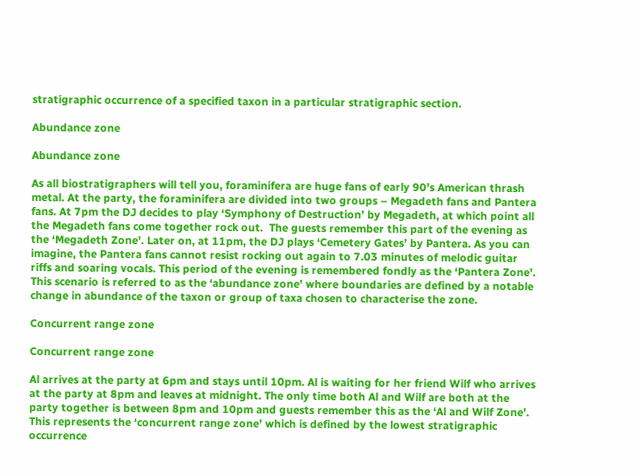stratigraphic occurrence of a specified taxon in a particular stratigraphic section.

Abundance zone

Abundance zone

As all biostratigraphers will tell you, foraminifera are huge fans of early 90’s American thrash metal. At the party, the foraminifera are divided into two groups – Megadeth fans and Pantera fans. At 7pm the DJ decides to play ‘Symphony of Destruction’ by Megadeth, at which point all the Megadeth fans come together rock out.  The guests remember this part of the evening as the ‘Megadeth Zone’. Later on, at 11pm, the DJ plays ‘Cemetery Gates’ by Pantera. As you can imagine, the Pantera fans cannot resist rocking out again to 7.03 minutes of melodic guitar riffs and soaring vocals. This period of the evening is remembered fondly as the ‘Pantera Zone’.   This scenario is referred to as the ‘abundance zone’ where boundaries are defined by a notable change in abundance of the taxon or group of taxa chosen to characterise the zone.

Concurrent range zone

Concurrent range zone

Al arrives at the party at 6pm and stays until 10pm. Al is waiting for her friend Wilf who arrives at the party at 8pm and leaves at midnight. The only time both Al and Wilf are both at the party together is between 8pm and 10pm and guests remember this as the ‘Al and Wilf Zone’. This represents the ‘concurrent range zone’ which is defined by the lowest stratigraphic occurrence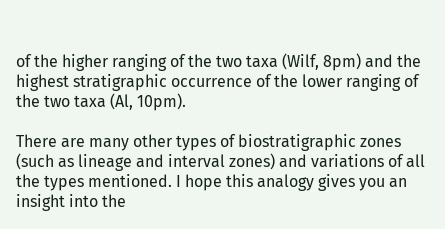of the higher ranging of the two taxa (Wilf, 8pm) and the highest stratigraphic occurrence of the lower ranging of the two taxa (Al, 10pm).

There are many other types of biostratigraphic zones (such as lineage and interval zones) and variations of all the types mentioned. I hope this analogy gives you an insight into the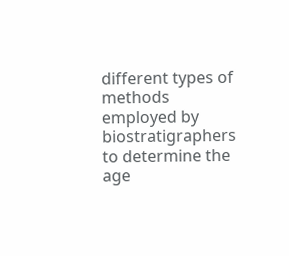different types of methods employed by biostratigraphers to determine the age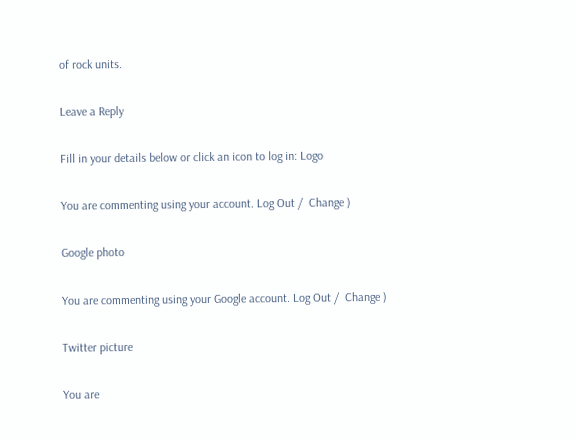of rock units.

Leave a Reply

Fill in your details below or click an icon to log in: Logo

You are commenting using your account. Log Out /  Change )

Google photo

You are commenting using your Google account. Log Out /  Change )

Twitter picture

You are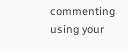commenting using your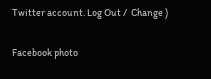Twitter account. Log Out /  Change )

Facebook photo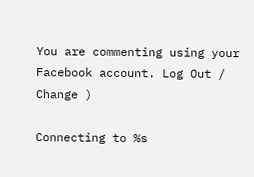You are commenting using your Facebook account. Log Out /  Change )

Connecting to %s